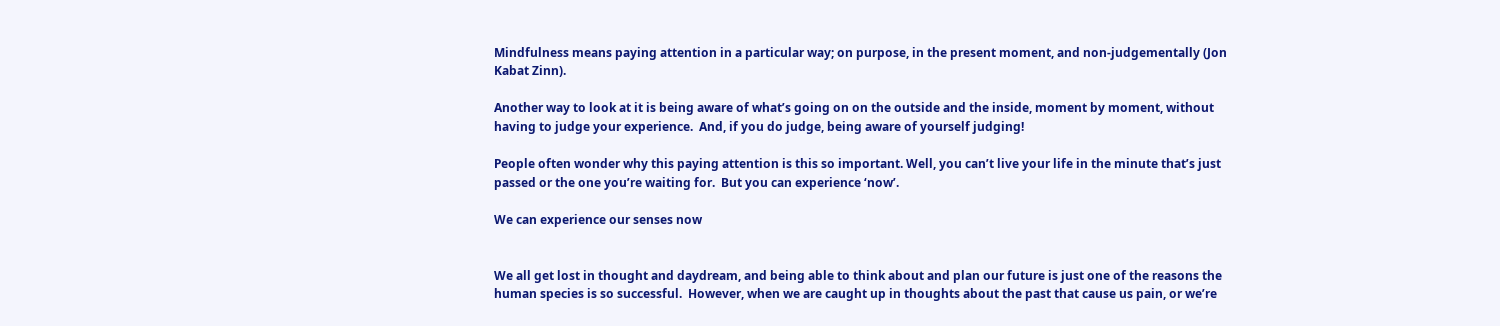Mindfulness means paying attention in a particular way; on purpose, in the present moment, and non-judgementally (Jon Kabat Zinn).

Another way to look at it is being aware of what’s going on on the outside and the inside, moment by moment, without having to judge your experience.  And, if you do judge, being aware of yourself judging!

People often wonder why this paying attention is this so important. Well, you can’t live your life in the minute that’s just passed or the one you’re waiting for.  But you can experience ‘now’.

We can experience our senses now


We all get lost in thought and daydream, and being able to think about and plan our future is just one of the reasons the human species is so successful.  However, when we are caught up in thoughts about the past that cause us pain, or we’re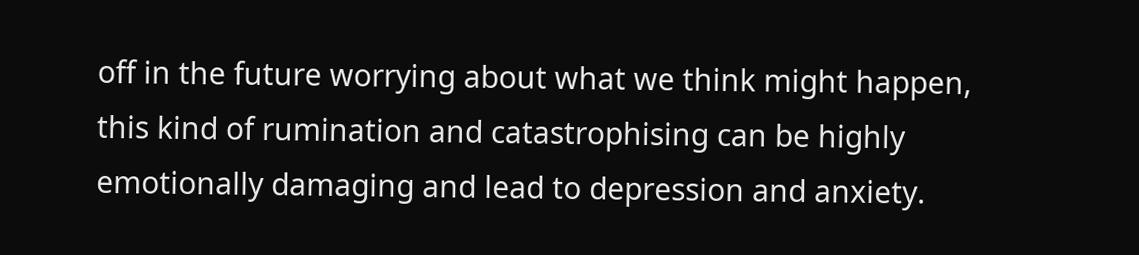off in the future worrying about what we think might happen, this kind of rumination and catastrophising can be highly emotionally damaging and lead to depression and anxiety.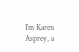I’m Karen Asprey, a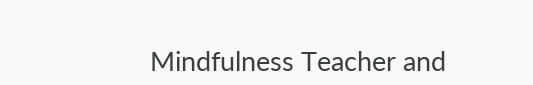Mindfulness Teacher and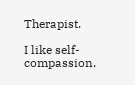Therapist.

I like self-compassion.